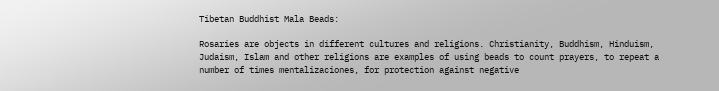Tibetan Buddhist Mala Beads:

Rosaries are objects in different cultures and religions. Christianity, Buddhism, Hinduism, Judaism, Islam and other religions are examples of using beads to count prayers, to repeat a number of times mentalizaciones, for protection against negative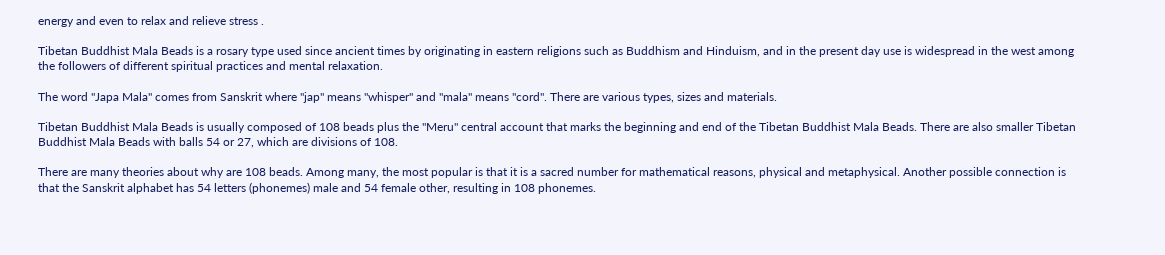energy and even to relax and relieve stress .

Tibetan Buddhist Mala Beads is a rosary type used since ancient times by originating in eastern religions such as Buddhism and Hinduism, and in the present day use is widespread in the west among the followers of different spiritual practices and mental relaxation.

The word "Japa Mala" comes from Sanskrit where "jap" means "whisper" and "mala" means "cord". There are various types, sizes and materials.

Tibetan Buddhist Mala Beads is usually composed of 108 beads plus the "Meru" central account that marks the beginning and end of the Tibetan Buddhist Mala Beads. There are also smaller Tibetan Buddhist Mala Beads with balls 54 or 27, which are divisions of 108.

There are many theories about why are 108 beads. Among many, the most popular is that it is a sacred number for mathematical reasons, physical and metaphysical. Another possible connection is that the Sanskrit alphabet has 54 letters (phonemes) male and 54 female other, resulting in 108 phonemes.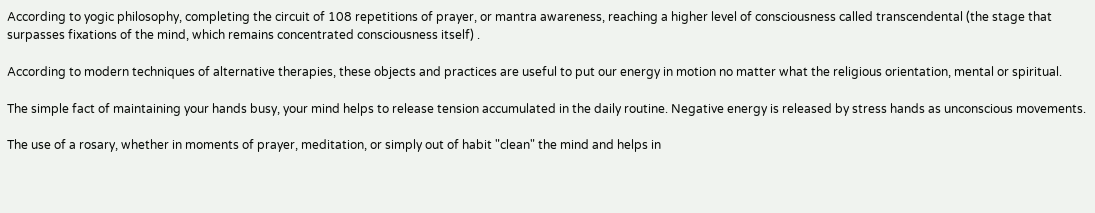According to yogic philosophy, completing the circuit of 108 repetitions of prayer, or mantra awareness, reaching a higher level of consciousness called transcendental (the stage that surpasses fixations of the mind, which remains concentrated consciousness itself) .

According to modern techniques of alternative therapies, these objects and practices are useful to put our energy in motion no matter what the religious orientation, mental or spiritual.

The simple fact of maintaining your hands busy, your mind helps to release tension accumulated in the daily routine. Negative energy is released by stress hands as unconscious movements.

The use of a rosary, whether in moments of prayer, meditation, or simply out of habit "clean" the mind and helps in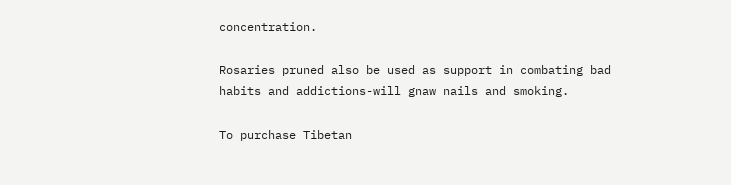concentration.

Rosaries pruned also be used as support in combating bad habits and addictions-will gnaw nails and smoking.

To purchase Tibetan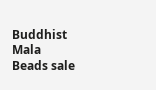Buddhist Mala Beads sale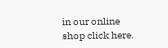in our online shop click here.